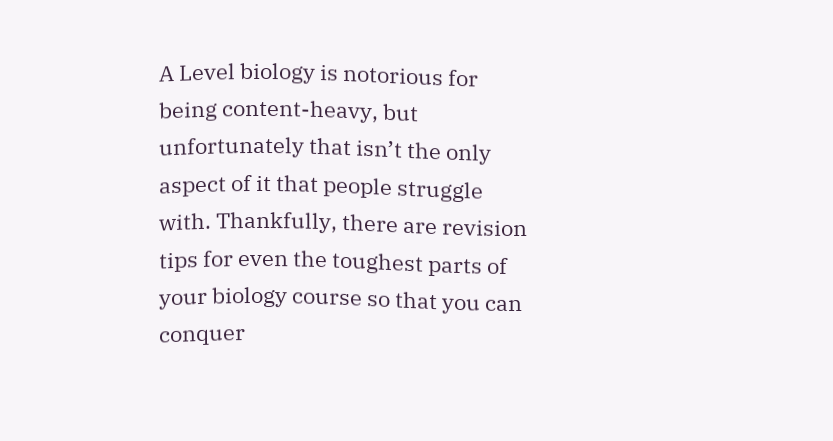A Level biology is notorious for being content-heavy, but unfortunately that isn’t the only aspect of it that people struggle with. Thankfully, there are revision tips for even the toughest parts of your biology course so that you can conquer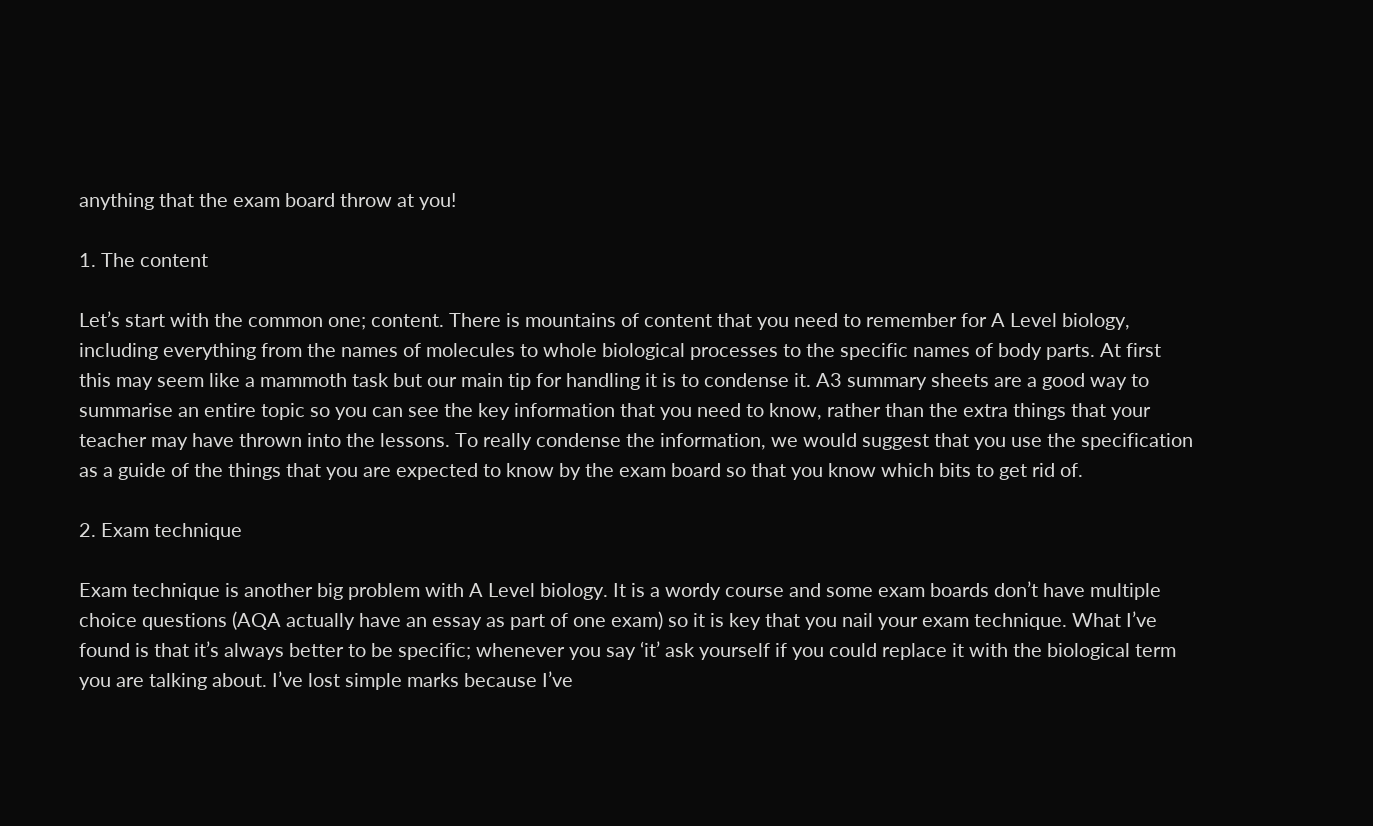anything that the exam board throw at you!

1. The content

Let’s start with the common one; content. There is mountains of content that you need to remember for A Level biology, including everything from the names of molecules to whole biological processes to the specific names of body parts. At first this may seem like a mammoth task but our main tip for handling it is to condense it. A3 summary sheets are a good way to summarise an entire topic so you can see the key information that you need to know, rather than the extra things that your teacher may have thrown into the lessons. To really condense the information, we would suggest that you use the specification as a guide of the things that you are expected to know by the exam board so that you know which bits to get rid of.

2. Exam technique

Exam technique is another big problem with A Level biology. It is a wordy course and some exam boards don’t have multiple choice questions (AQA actually have an essay as part of one exam) so it is key that you nail your exam technique. What I’ve found is that it’s always better to be specific; whenever you say ‘it’ ask yourself if you could replace it with the biological term you are talking about. I’ve lost simple marks because I’ve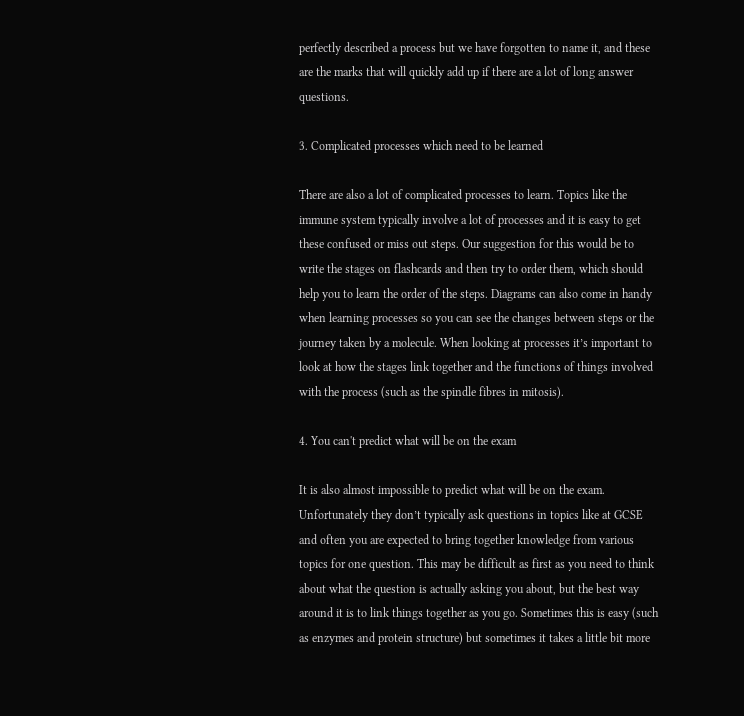perfectly described a process but we have forgotten to name it, and these are the marks that will quickly add up if there are a lot of long answer questions.

3. Complicated processes which need to be learned

There are also a lot of complicated processes to learn. Topics like the immune system typically involve a lot of processes and it is easy to get these confused or miss out steps. Our suggestion for this would be to write the stages on flashcards and then try to order them, which should help you to learn the order of the steps. Diagrams can also come in handy when learning processes so you can see the changes between steps or the journey taken by a molecule. When looking at processes it’s important to look at how the stages link together and the functions of things involved with the process (such as the spindle fibres in mitosis).

4. You can't predict what will be on the exam

It is also almost impossible to predict what will be on the exam. Unfortunately they don’t typically ask questions in topics like at GCSE and often you are expected to bring together knowledge from various topics for one question. This may be difficult as first as you need to think about what the question is actually asking you about, but the best way around it is to link things together as you go. Sometimes this is easy (such as enzymes and protein structure) but sometimes it takes a little bit more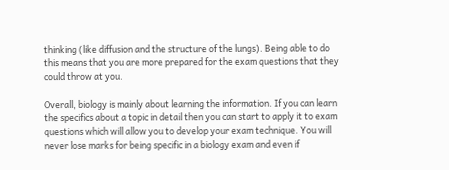thinking (like diffusion and the structure of the lungs). Being able to do this means that you are more prepared for the exam questions that they could throw at you.

Overall, biology is mainly about learning the information. If you can learn the specifics about a topic in detail then you can start to apply it to exam questions which will allow you to develop your exam technique. You will never lose marks for being specific in a biology exam and even if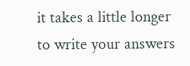it takes a little longer to write your answers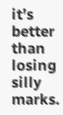it’s better than losing silly marks.